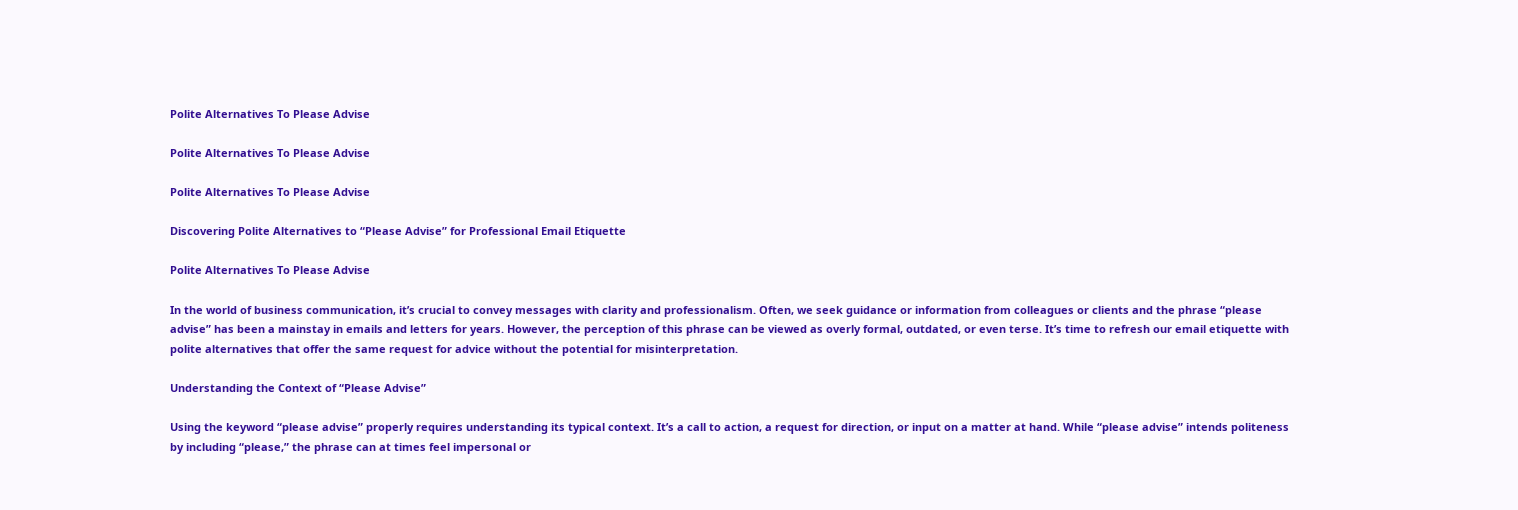Polite Alternatives To Please Advise

Polite Alternatives To Please Advise

Polite Alternatives To Please Advise

Discovering Polite Alternatives to “Please Advise” for Professional Email Etiquette

Polite Alternatives To Please Advise

In the world of business communication, it’s crucial to convey messages with clarity and professionalism. Often, we seek guidance or information from colleagues or clients and the phrase “please advise” has been a mainstay in emails and letters for years. However, the perception of this phrase can be viewed as overly formal, outdated, or even terse. It’s time to refresh our email etiquette with polite alternatives that offer the same request for advice without the potential for misinterpretation.

Understanding the Context of “Please Advise”

Using the keyword “please advise” properly requires understanding its typical context. It’s a call to action, a request for direction, or input on a matter at hand. While “please advise” intends politeness by including “please,” the phrase can at times feel impersonal or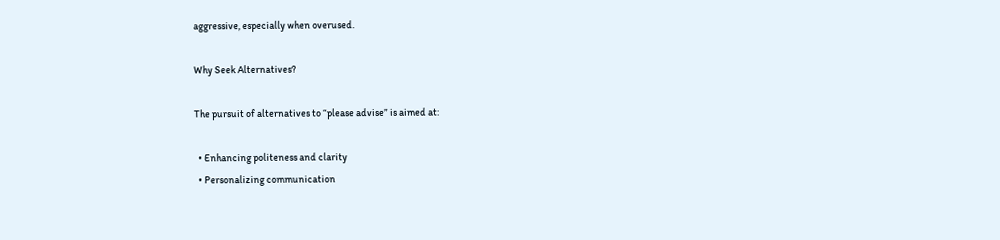aggressive, especially when overused.

Why Seek Alternatives?

The pursuit of alternatives to “please advise” is aimed at:

  • Enhancing politeness and clarity
  • Personalizing communication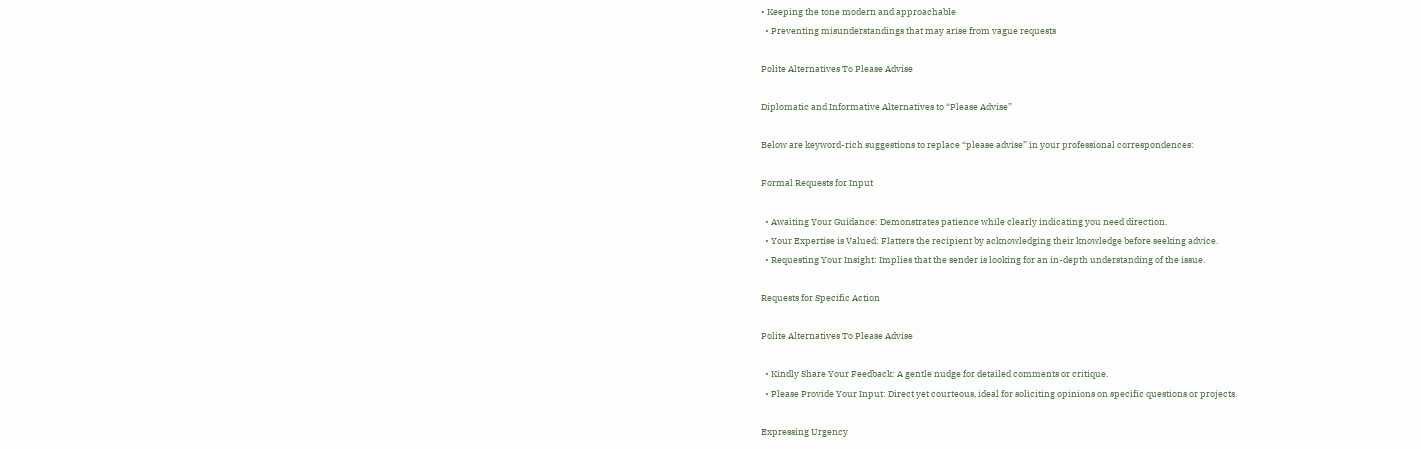• Keeping the tone modern and approachable
  • Preventing misunderstandings that may arise from vague requests

Polite Alternatives To Please Advise

Diplomatic and Informative Alternatives to “Please Advise”

Below are keyword-rich suggestions to replace “please advise” in your professional correspondences:

Formal Requests for Input

  • Awaiting Your Guidance: Demonstrates patience while clearly indicating you need direction.
  • Your Expertise is Valued: Flatters the recipient by acknowledging their knowledge before seeking advice.
  • Requesting Your Insight: Implies that the sender is looking for an in-depth understanding of the issue.

Requests for Specific Action

Polite Alternatives To Please Advise

  • Kindly Share Your Feedback: A gentle nudge for detailed comments or critique.
  • Please Provide Your Input: Direct yet courteous, ideal for soliciting opinions on specific questions or projects.

Expressing Urgency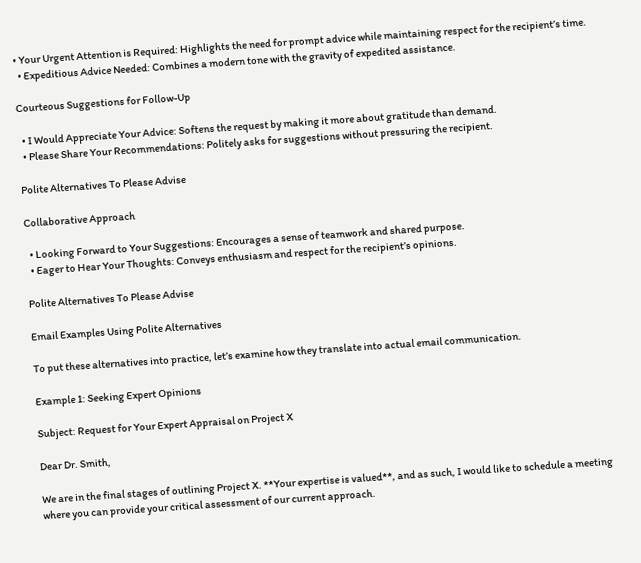• Your Urgent Attention is Required: Highlights the need for prompt advice while maintaining respect for the recipient’s time.
  • Expeditious Advice Needed: Combines a modern tone with the gravity of expedited assistance.

Courteous Suggestions for Follow-Up

  • I Would Appreciate Your Advice: Softens the request by making it more about gratitude than demand.
  • Please Share Your Recommendations: Politely asks for suggestions without pressuring the recipient.

Polite Alternatives To Please Advise

Collaborative Approach

  • Looking Forward to Your Suggestions: Encourages a sense of teamwork and shared purpose.
  • Eager to Hear Your Thoughts: Conveys enthusiasm and respect for the recipient’s opinions.

Polite Alternatives To Please Advise

Email Examples Using Polite Alternatives

To put these alternatives into practice, let’s examine how they translate into actual email communication.

Example 1: Seeking Expert Opinions

Subject: Request for Your Expert Appraisal on Project X

Dear Dr. Smith,

We are in the final stages of outlining Project X. **Your expertise is valued**, and as such, I would like to schedule a meeting where you can provide your critical assessment of our current approach.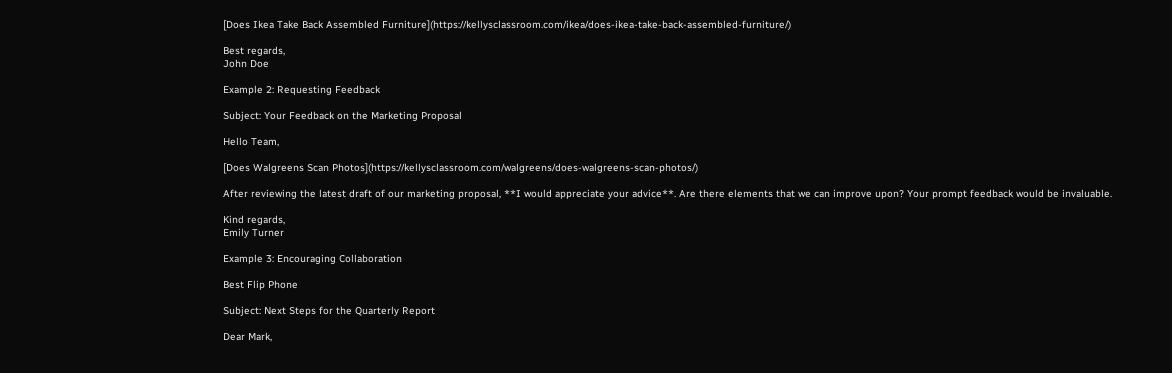[Does Ikea Take Back Assembled Furniture](https://kellysclassroom.com/ikea/does-ikea-take-back-assembled-furniture/)

Best regards,
John Doe

Example 2: Requesting Feedback

Subject: Your Feedback on the Marketing Proposal

Hello Team,

[Does Walgreens Scan Photos](https://kellysclassroom.com/walgreens/does-walgreens-scan-photos/)

After reviewing the latest draft of our marketing proposal, **I would appreciate your advice**. Are there elements that we can improve upon? Your prompt feedback would be invaluable.

Kind regards,
Emily Turner

Example 3: Encouraging Collaboration

Best Flip Phone

Subject: Next Steps for the Quarterly Report

Dear Mark,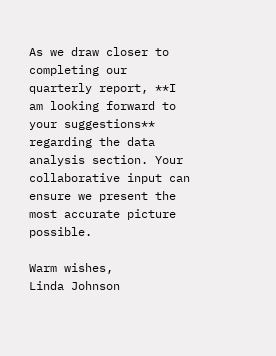As we draw closer to completing our quarterly report, **I am looking forward to your suggestions** regarding the data analysis section. Your collaborative input can ensure we present the most accurate picture possible.

Warm wishes,
Linda Johnson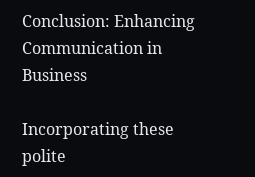Conclusion: Enhancing Communication in Business

Incorporating these polite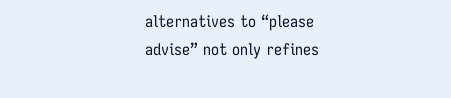alternatives to “please advise” not only refines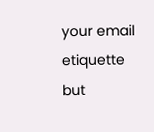your email etiquette but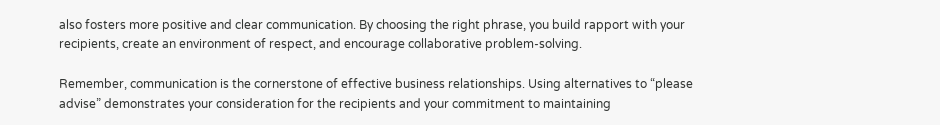also fosters more positive and clear communication. By choosing the right phrase, you build rapport with your recipients, create an environment of respect, and encourage collaborative problem-solving.

Remember, communication is the cornerstone of effective business relationships. Using alternatives to “please advise” demonstrates your consideration for the recipients and your commitment to maintaining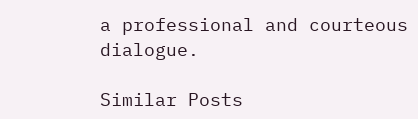a professional and courteous dialogue.

Similar Posts